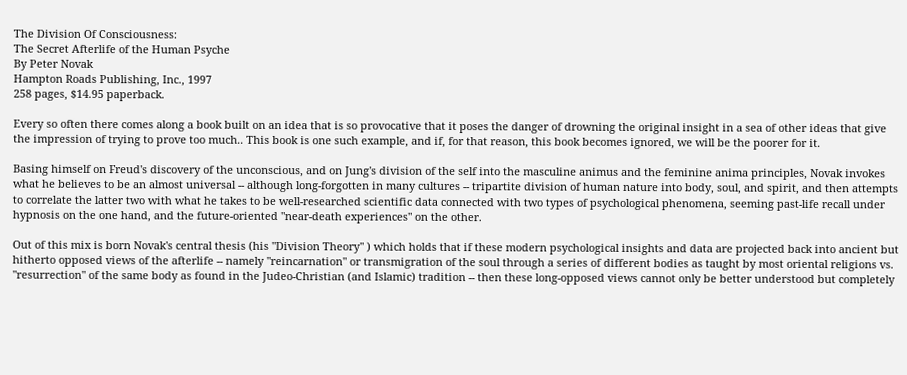The Division Of Consciousness:
The Secret Afterlife of the Human Psyche
By Peter Novak
Hampton Roads Publishing, Inc., 1997
258 pages, $14.95 paperback.

Every so often there comes along a book built on an idea that is so provocative that it poses the danger of drowning the original insight in a sea of other ideas that give the impression of trying to prove too much.. This book is one such example, and if, for that reason, this book becomes ignored, we will be the poorer for it.

Basing himself on Freud's discovery of the unconscious, and on Jung's division of the self into the masculine animus and the feminine anima principles, Novak invokes what he believes to be an almost universal -- although long-forgotten in many cultures -- tripartite division of human nature into body, soul, and spirit, and then attempts to correlate the latter two with what he takes to be well-researched scientific data connected with two types of psychological phenomena, seeming past-life recall under hypnosis on the one hand, and the future-oriented "near-death experiences" on the other.

Out of this mix is born Novak's central thesis (his "Division Theory" ) which holds that if these modern psychological insights and data are projected back into ancient but hitherto opposed views of the afterlife -- namely "reincarnation" or transmigration of the soul through a series of different bodies as taught by most oriental religions vs. "resurrection" of the same body as found in the Judeo-Christian (and Islamic) tradition -- then these long-opposed views cannot only be better understood but completely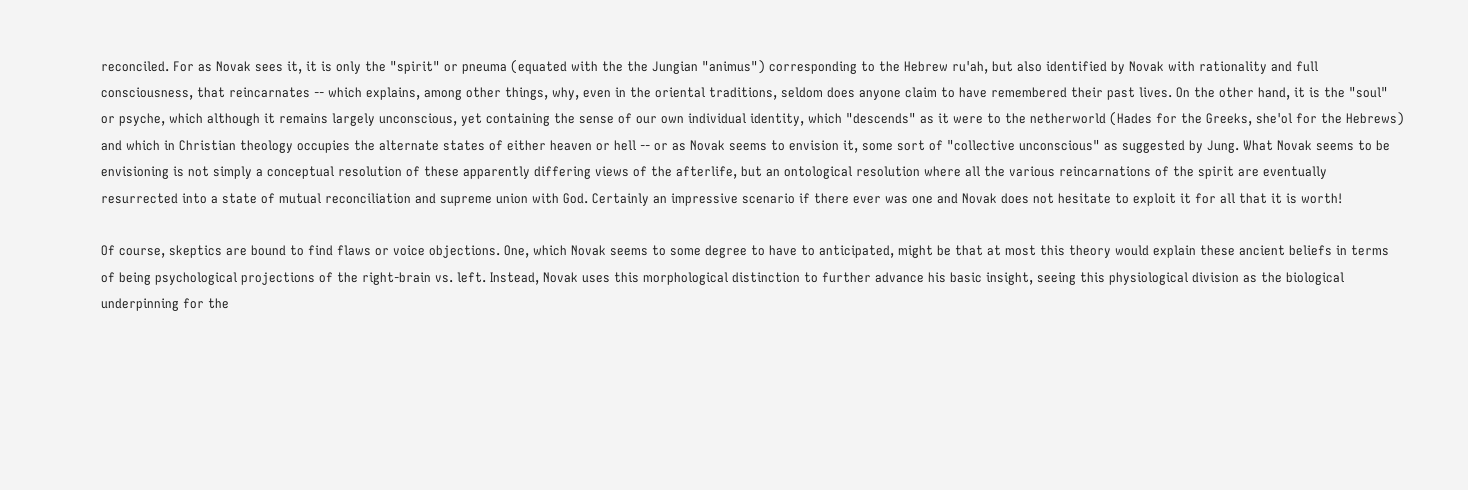reconciled. For as Novak sees it, it is only the "spirit" or pneuma (equated with the the Jungian "animus") corresponding to the Hebrew ru'ah, but also identified by Novak with rationality and full consciousness, that reincarnates -- which explains, among other things, why, even in the oriental traditions, seldom does anyone claim to have remembered their past lives. On the other hand, it is the "soul" or psyche, which although it remains largely unconscious, yet containing the sense of our own individual identity, which "descends" as it were to the netherworld (Hades for the Greeks, she'ol for the Hebrews) and which in Christian theology occupies the alternate states of either heaven or hell -- or as Novak seems to envision it, some sort of "collective unconscious" as suggested by Jung. What Novak seems to be envisioning is not simply a conceptual resolution of these apparently differing views of the afterlife, but an ontological resolution where all the various reincarnations of the spirit are eventually resurrected into a state of mutual reconciliation and supreme union with God. Certainly an impressive scenario if there ever was one and Novak does not hesitate to exploit it for all that it is worth!

Of course, skeptics are bound to find flaws or voice objections. One, which Novak seems to some degree to have to anticipated, might be that at most this theory would explain these ancient beliefs in terms of being psychological projections of the right-brain vs. left. Instead, Novak uses this morphological distinction to further advance his basic insight, seeing this physiological division as the biological underpinning for the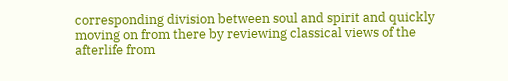corresponding division between soul and spirit and quickly moving on from there by reviewing classical views of the afterlife from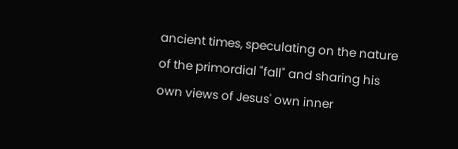ancient times, speculating on the nature of the primordial "fall" and sharing his own views of Jesus' own inner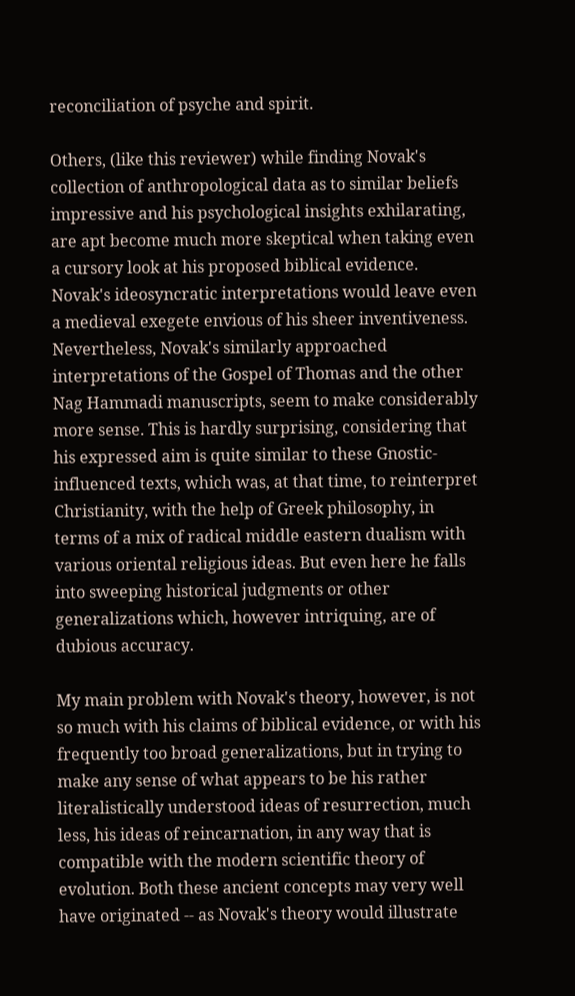reconciliation of psyche and spirit.

Others, (like this reviewer) while finding Novak's collection of anthropological data as to similar beliefs impressive and his psychological insights exhilarating, are apt become much more skeptical when taking even a cursory look at his proposed biblical evidence. Novak's ideosyncratic interpretations would leave even a medieval exegete envious of his sheer inventiveness. Nevertheless, Novak's similarly approached interpretations of the Gospel of Thomas and the other Nag Hammadi manuscripts, seem to make considerably more sense. This is hardly surprising, considering that his expressed aim is quite similar to these Gnostic-influenced texts, which was, at that time, to reinterpret Christianity, with the help of Greek philosophy, in terms of a mix of radical middle eastern dualism with various oriental religious ideas. But even here he falls into sweeping historical judgments or other generalizations which, however intriquing, are of dubious accuracy.

My main problem with Novak's theory, however, is not so much with his claims of biblical evidence, or with his frequently too broad generalizations, but in trying to make any sense of what appears to be his rather literalistically understood ideas of resurrection, much less, his ideas of reincarnation, in any way that is compatible with the modern scientific theory of evolution. Both these ancient concepts may very well have originated -- as Novak's theory would illustrate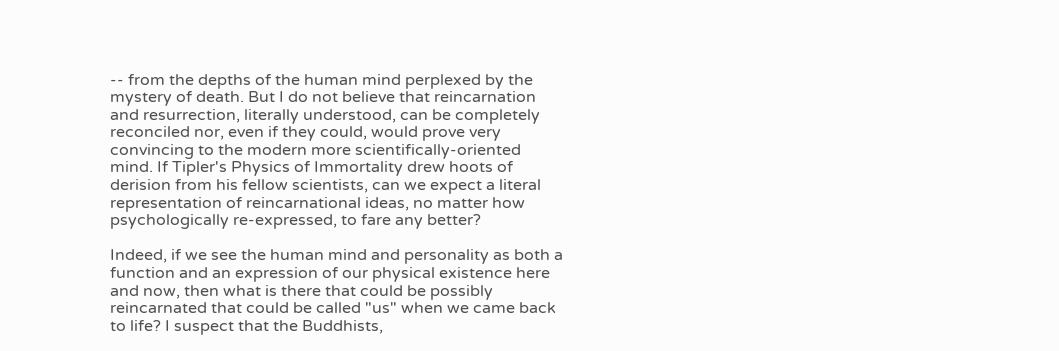-- from the depths of the human mind perplexed by the mystery of death. But I do not believe that reincarnation and resurrection, literally understood, can be completely reconciled nor, even if they could, would prove very convincing to the modern more scientifically-oriented mind. If Tipler's Physics of Immortality drew hoots of derision from his fellow scientists, can we expect a literal representation of reincarnational ideas, no matter how psychologically re-expressed, to fare any better?

Indeed, if we see the human mind and personality as both a function and an expression of our physical existence here and now, then what is there that could be possibly reincarnated that could be called "us" when we came back to life? I suspect that the Buddhists,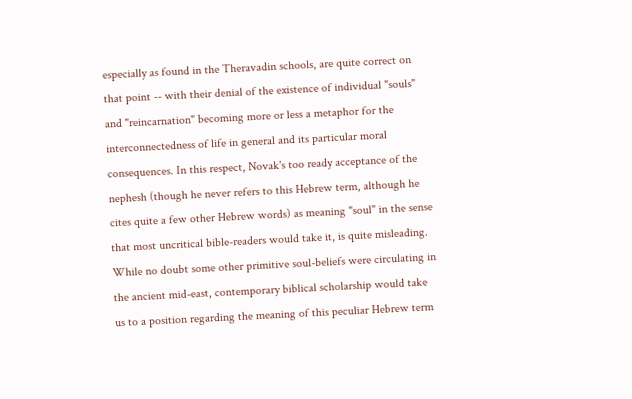especially as found in the Theravadin schools, are quite correct on that point -- with their denial of the existence of individual "souls" and "reincarnation" becoming more or less a metaphor for the interconnectedness of life in general and its particular moral consequences. In this respect, Novak's too ready acceptance of the nephesh (though he never refers to this Hebrew term, although he cites quite a few other Hebrew words) as meaning "soul" in the sense that most uncritical bible-readers would take it, is quite misleading. While no doubt some other primitive soul-beliefs were circulating in the ancient mid-east, contemporary biblical scholarship would take us to a position regarding the meaning of this peculiar Hebrew term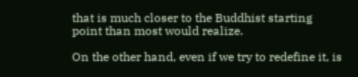that is much closer to the Buddhist starting point than most would realize.

On the other hand, even if we try to redefine it, is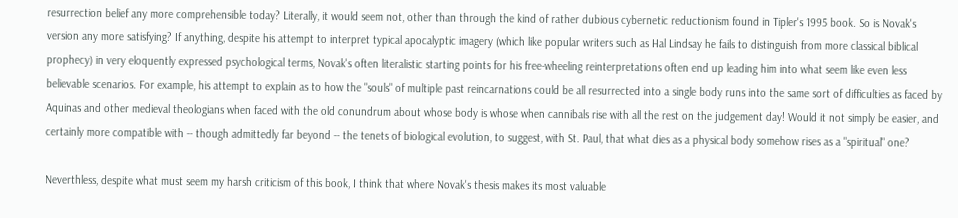resurrection belief any more comprehensible today? Literally, it would seem not, other than through the kind of rather dubious cybernetic reductionism found in Tipler's 1995 book. So is Novak's version any more satisfying? If anything, despite his attempt to interpret typical apocalyptic imagery (which like popular writers such as Hal Lindsay he fails to distinguish from more classical biblical prophecy) in very eloquently expressed psychological terms, Novak's often literalistic starting points for his free-wheeling reinterpretations often end up leading him into what seem like even less believable scenarios. For example, his attempt to explain as to how the "souls" of multiple past reincarnations could be all resurrected into a single body runs into the same sort of difficulties as faced by Aquinas and other medieval theologians when faced with the old conundrum about whose body is whose when cannibals rise with all the rest on the judgement day! Would it not simply be easier, and certainly more compatible with -- though admittedly far beyond -- the tenets of biological evolution, to suggest, with St. Paul, that what dies as a physical body somehow rises as a "spiritual" one?

Neverthless, despite what must seem my harsh criticism of this book, I think that where Novak's thesis makes its most valuable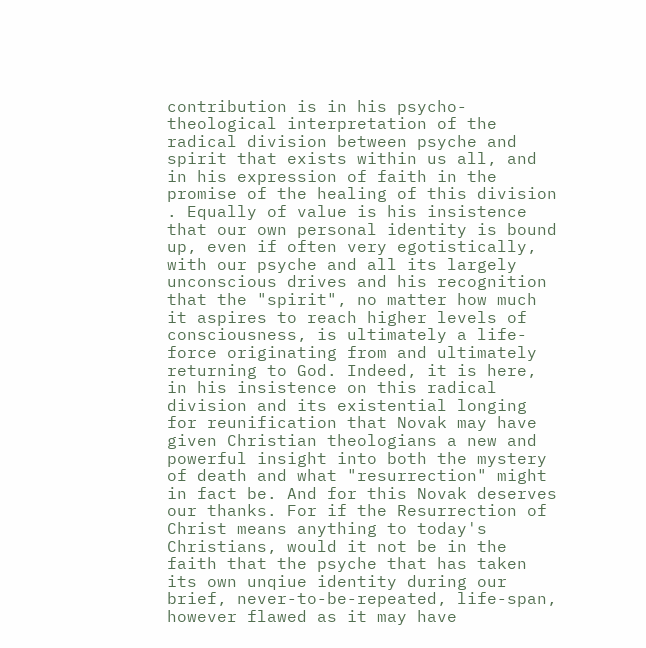contribution is in his psycho-theological interpretation of the radical division between psyche and spirit that exists within us all, and in his expression of faith in the promise of the healing of this division . Equally of value is his insistence that our own personal identity is bound up, even if often very egotistically, with our psyche and all its largely unconscious drives and his recognition that the "spirit", no matter how much it aspires to reach higher levels of consciousness, is ultimately a life-force originating from and ultimately returning to God. Indeed, it is here, in his insistence on this radical division and its existential longing for reunification that Novak may have given Christian theologians a new and powerful insight into both the mystery of death and what "resurrection" might in fact be. And for this Novak deserves our thanks. For if the Resurrection of Christ means anything to today's Christians, would it not be in the faith that the psyche that has taken its own unqiue identity during our brief, never-to-be-repeated, life-span, however flawed as it may have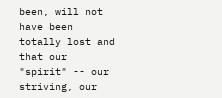been, will not have been totally lost and that our "spirit" -- our striving, our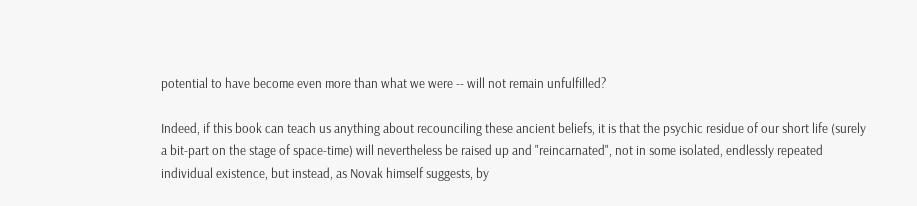potential to have become even more than what we were -- will not remain unfulfilled?

Indeed, if this book can teach us anything about recounciling these ancient beliefs, it is that the psychic residue of our short life (surely a bit-part on the stage of space-time) will nevertheless be raised up and "reincarnated", not in some isolated, endlessly repeated individual existence, but instead, as Novak himself suggests, by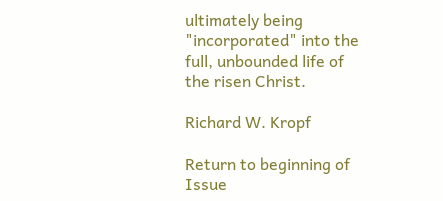ultimately being "incorporated" into the full, unbounded life of the risen Christ.

Richard W. Kropf

Return to beginning of Issue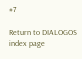#7

Return to DIALOGOS index page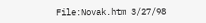File:Novak.htm 3/27/98